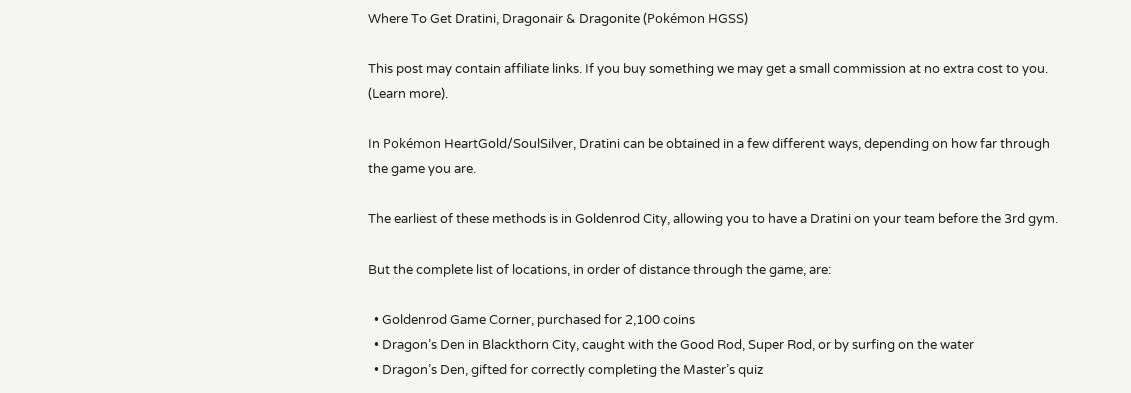Where To Get Dratini, Dragonair & Dragonite (Pokémon HGSS)

This post may contain affiliate links. If you buy something we may get a small commission at no extra cost to you. (Learn more).

In Pokémon HeartGold/SoulSilver, Dratini can be obtained in a few different ways, depending on how far through the game you are.

The earliest of these methods is in Goldenrod City, allowing you to have a Dratini on your team before the 3rd gym.

But the complete list of locations, in order of distance through the game, are:

  • Goldenrod Game Corner, purchased for 2,100 coins
  • Dragon’s Den in Blackthorn City, caught with the Good Rod, Super Rod, or by surfing on the water
  • Dragon’s Den, gifted for correctly completing the Master’s quiz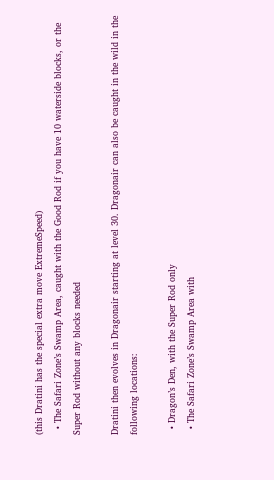(this Dratini has the special extra move ExtremeSpeed)
  • The Safari Zone’s Swamp Area, caught with the Good Rod if you have 10 waterside blocks, or the Super Rod without any blocks needed

Dratini then evolves in Dragonair starting at level 30. Dragonair can also be caught in the wild in the following locations:

  • Dragon’s Den, with the Super Rod only
  • The Safari Zone’s Swamp Area with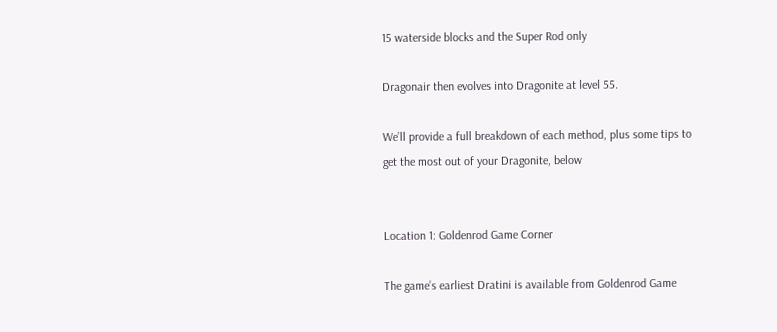15 waterside blocks and the Super Rod only

Dragonair then evolves into Dragonite at level 55.

We’ll provide a full breakdown of each method, plus some tips to get the most out of your Dragonite, below


Location 1: Goldenrod Game Corner

The game’s earliest Dratini is available from Goldenrod Game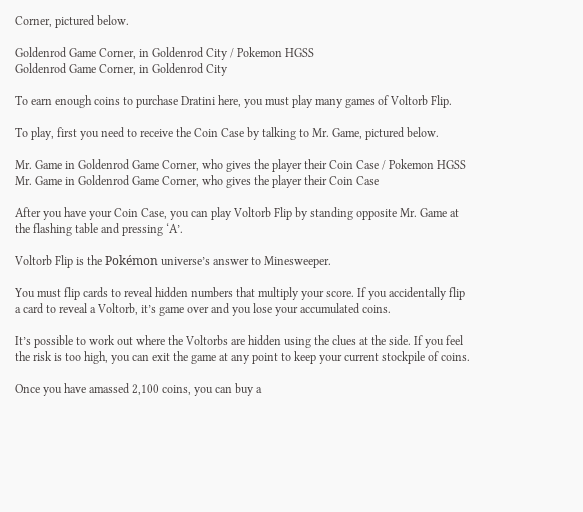Corner, pictured below.

Goldenrod Game Corner, in Goldenrod City / Pokemon HGSS
Goldenrod Game Corner, in Goldenrod City

To earn enough coins to purchase Dratini here, you must play many games of Voltorb Flip.

To play, first you need to receive the Coin Case by talking to Mr. Game, pictured below.

Mr. Game in Goldenrod Game Corner, who gives the player their Coin Case / Pokemon HGSS
Mr. Game in Goldenrod Game Corner, who gives the player their Coin Case

After you have your Coin Case, you can play Voltorb Flip by standing opposite Mr. Game at the flashing table and pressing ‘A’.

Voltorb Flip is the Pokémon universe’s answer to Minesweeper.

You must flip cards to reveal hidden numbers that multiply your score. If you accidentally flip a card to reveal a Voltorb, it’s game over and you lose your accumulated coins.

It’s possible to work out where the Voltorbs are hidden using the clues at the side. If you feel the risk is too high, you can exit the game at any point to keep your current stockpile of coins.

Once you have amassed 2,100 coins, you can buy a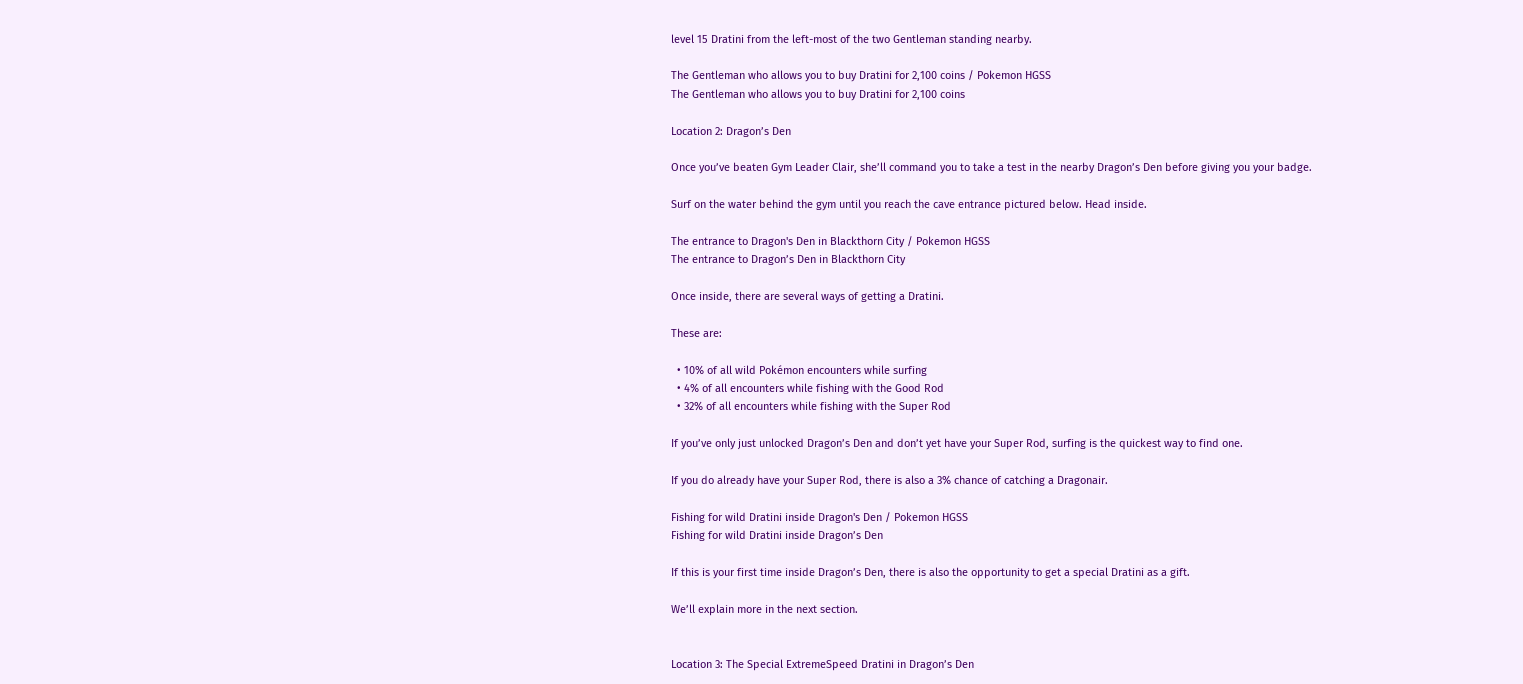level 15 Dratini from the left-most of the two Gentleman standing nearby.

The Gentleman who allows you to buy Dratini for 2,100 coins / Pokemon HGSS
The Gentleman who allows you to buy Dratini for 2,100 coins

Location 2: Dragon’s Den

Once you’ve beaten Gym Leader Clair, she’ll command you to take a test in the nearby Dragon’s Den before giving you your badge.

Surf on the water behind the gym until you reach the cave entrance pictured below. Head inside.

The entrance to Dragon's Den in Blackthorn City / Pokemon HGSS
The entrance to Dragon’s Den in Blackthorn City

Once inside, there are several ways of getting a Dratini.

These are:

  • 10% of all wild Pokémon encounters while surfing
  • 4% of all encounters while fishing with the Good Rod
  • 32% of all encounters while fishing with the Super Rod

If you’ve only just unlocked Dragon’s Den and don’t yet have your Super Rod, surfing is the quickest way to find one.

If you do already have your Super Rod, there is also a 3% chance of catching a Dragonair.

Fishing for wild Dratini inside Dragon's Den / Pokemon HGSS
Fishing for wild Dratini inside Dragon’s Den

If this is your first time inside Dragon’s Den, there is also the opportunity to get a special Dratini as a gift.

We’ll explain more in the next section.


Location 3: The Special ExtremeSpeed Dratini in Dragon’s Den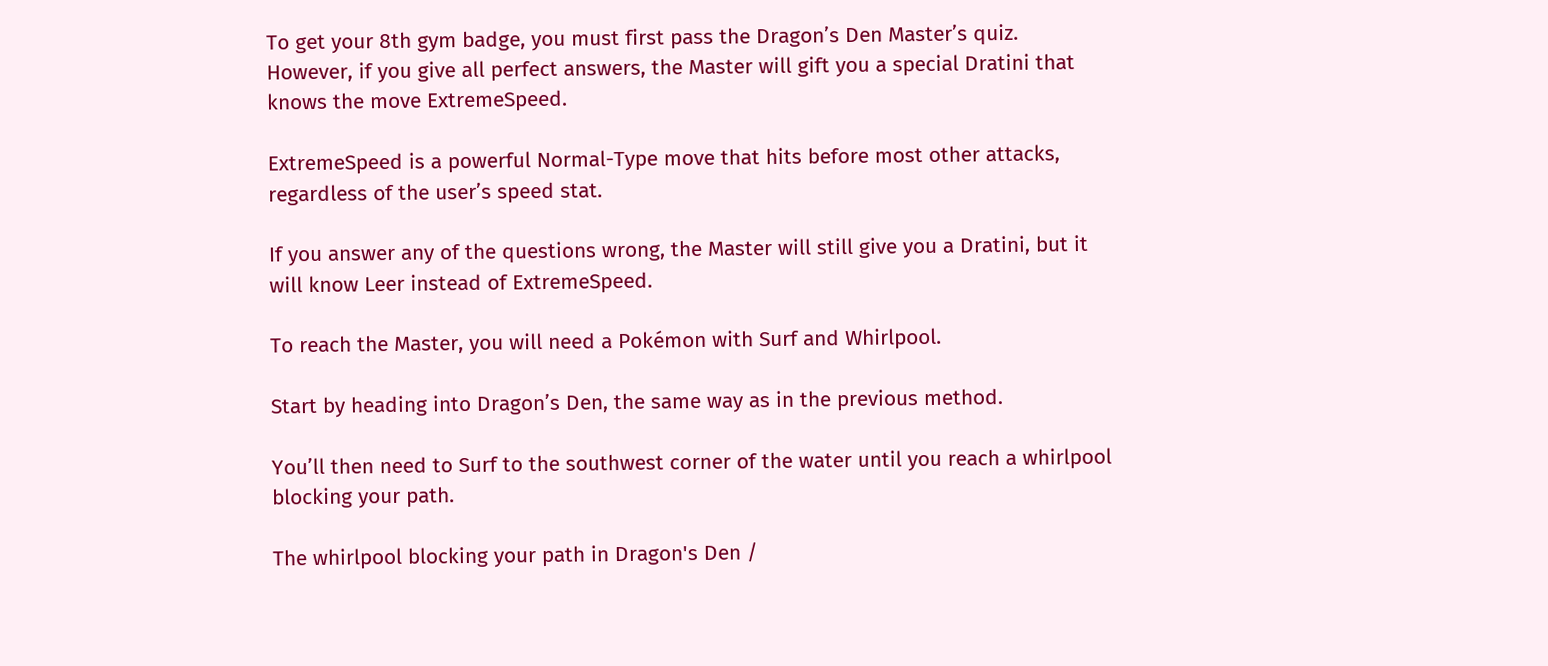To get your 8th gym badge, you must first pass the Dragon’s Den Master’s quiz. However, if you give all perfect answers, the Master will gift you a special Dratini that knows the move ExtremeSpeed.

ExtremeSpeed is a powerful Normal-Type move that hits before most other attacks, regardless of the user’s speed stat.

If you answer any of the questions wrong, the Master will still give you a Dratini, but it will know Leer instead of ExtremeSpeed.

To reach the Master, you will need a Pokémon with Surf and Whirlpool.

Start by heading into Dragon’s Den, the same way as in the previous method.

You’ll then need to Surf to the southwest corner of the water until you reach a whirlpool blocking your path.

The whirlpool blocking your path in Dragon's Den /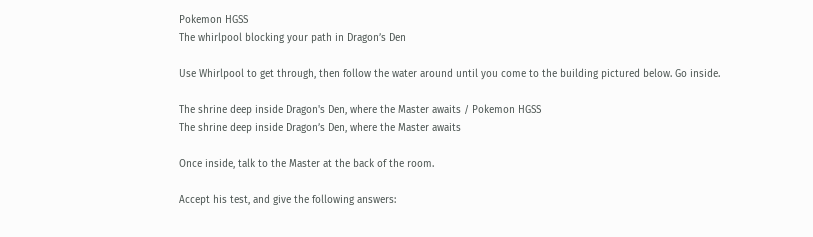Pokemon HGSS
The whirlpool blocking your path in Dragon’s Den

Use Whirlpool to get through, then follow the water around until you come to the building pictured below. Go inside.

The shrine deep inside Dragon's Den, where the Master awaits / Pokemon HGSS
The shrine deep inside Dragon’s Den, where the Master awaits

Once inside, talk to the Master at the back of the room.

Accept his test, and give the following answers: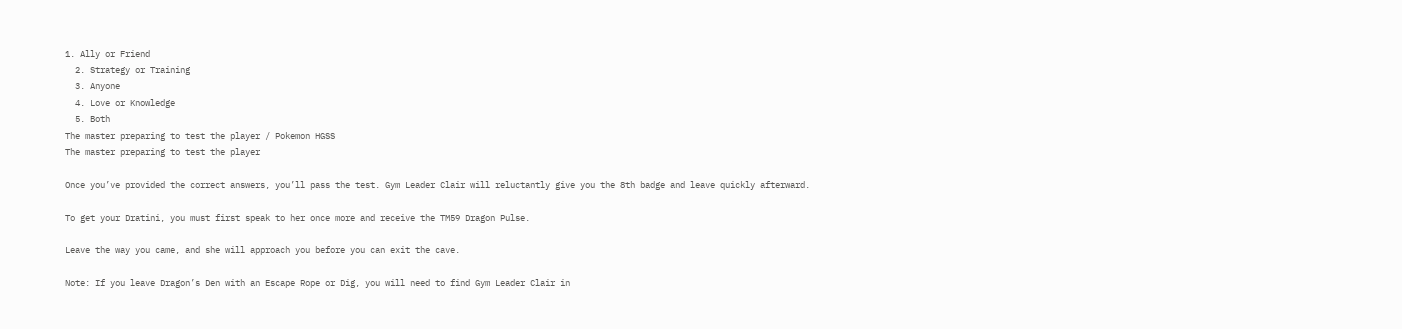1. Ally or Friend
  2. Strategy or Training
  3. Anyone
  4. Love or Knowledge
  5. Both
The master preparing to test the player / Pokemon HGSS
The master preparing to test the player

Once you’ve provided the correct answers, you’ll pass the test. Gym Leader Clair will reluctantly give you the 8th badge and leave quickly afterward.

To get your Dratini, you must first speak to her once more and receive the TM59 Dragon Pulse.

Leave the way you came, and she will approach you before you can exit the cave.

Note: If you leave Dragon’s Den with an Escape Rope or Dig, you will need to find Gym Leader Clair in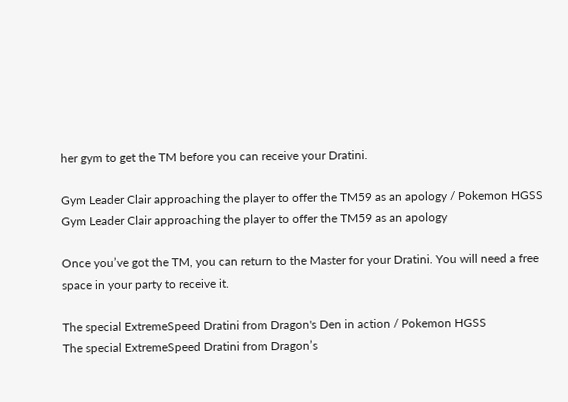her gym to get the TM before you can receive your Dratini.

Gym Leader Clair approaching the player to offer the TM59 as an apology / Pokemon HGSS
Gym Leader Clair approaching the player to offer the TM59 as an apology

Once you’ve got the TM, you can return to the Master for your Dratini. You will need a free space in your party to receive it.

The special ExtremeSpeed Dratini from Dragon's Den in action / Pokemon HGSS
The special ExtremeSpeed Dratini from Dragon’s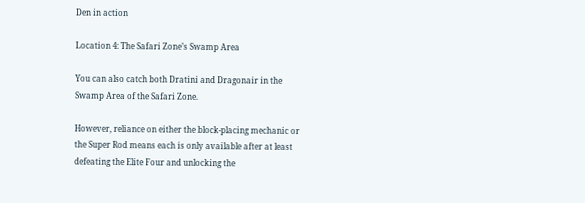Den in action

Location 4: The Safari Zone’s Swamp Area

You can also catch both Dratini and Dragonair in the Swamp Area of the Safari Zone.

However, reliance on either the block-placing mechanic or the Super Rod means each is only available after at least defeating the Elite Four and unlocking the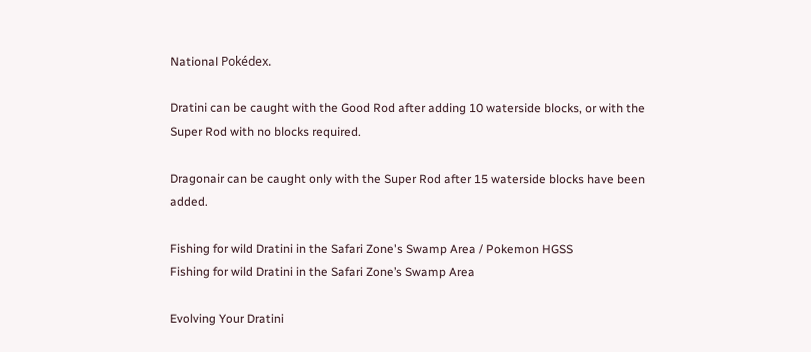National Pokédex.

Dratini can be caught with the Good Rod after adding 10 waterside blocks, or with the Super Rod with no blocks required.

Dragonair can be caught only with the Super Rod after 15 waterside blocks have been added.

Fishing for wild Dratini in the Safari Zone's Swamp Area / Pokemon HGSS
Fishing for wild Dratini in the Safari Zone’s Swamp Area

Evolving Your Dratini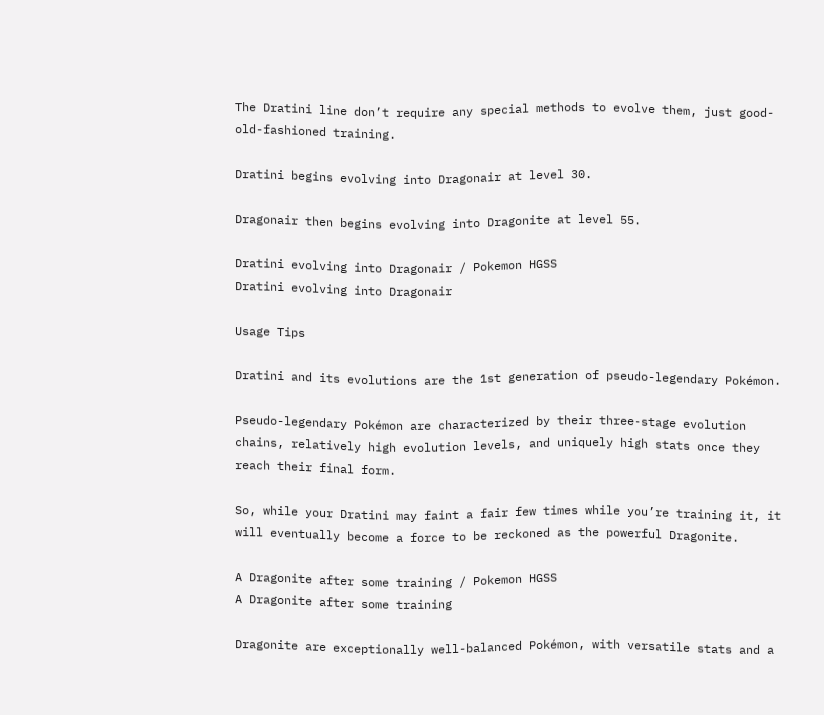The Dratini line don’t require any special methods to evolve them, just good-old-fashioned training.

Dratini begins evolving into Dragonair at level 30.

Dragonair then begins evolving into Dragonite at level 55.

Dratini evolving into Dragonair / Pokemon HGSS
Dratini evolving into Dragonair

Usage Tips

Dratini and its evolutions are the 1st generation of pseudo-legendary Pokémon.

Pseudo-legendary Pokémon are characterized by their three-stage evolution chains, relatively high evolution levels, and uniquely high stats once they reach their final form.

So, while your Dratini may faint a fair few times while you’re training it, it will eventually become a force to be reckoned as the powerful Dragonite.

A Dragonite after some training / Pokemon HGSS
A Dragonite after some training

Dragonite are exceptionally well-balanced Pokémon, with versatile stats and a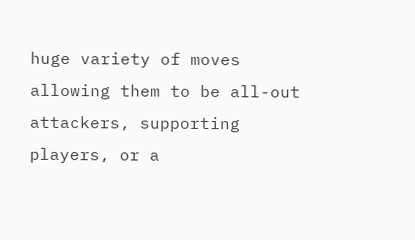huge variety of moves allowing them to be all-out attackers, supporting players, or a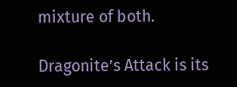mixture of both.

Dragonite’s Attack is its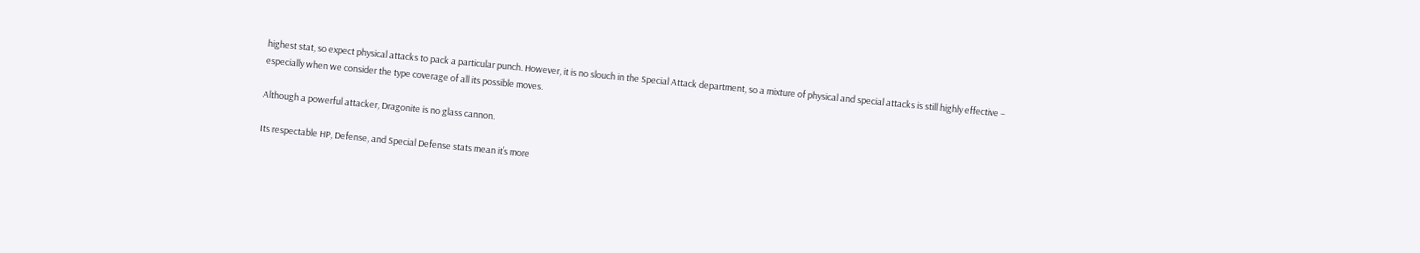highest stat, so expect physical attacks to pack a particular punch. However, it is no slouch in the Special Attack department, so a mixture of physical and special attacks is still highly effective – especially when we consider the type coverage of all its possible moves.

Although a powerful attacker, Dragonite is no glass cannon.

Its respectable HP, Defense, and Special Defense stats mean it’s more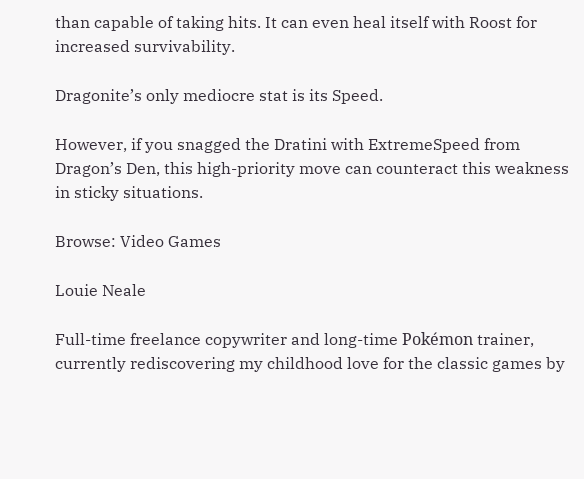than capable of taking hits. It can even heal itself with Roost for increased survivability.

Dragonite’s only mediocre stat is its Speed.

However, if you snagged the Dratini with ExtremeSpeed from Dragon’s Den, this high-priority move can counteract this weakness in sticky situations.

Browse: Video Games

Louie Neale

Full-time freelance copywriter and long-time Pokémon trainer, currently rediscovering my childhood love for the classic games by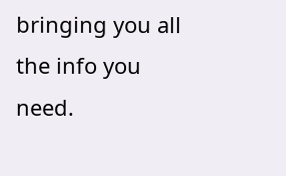bringing you all the info you need.